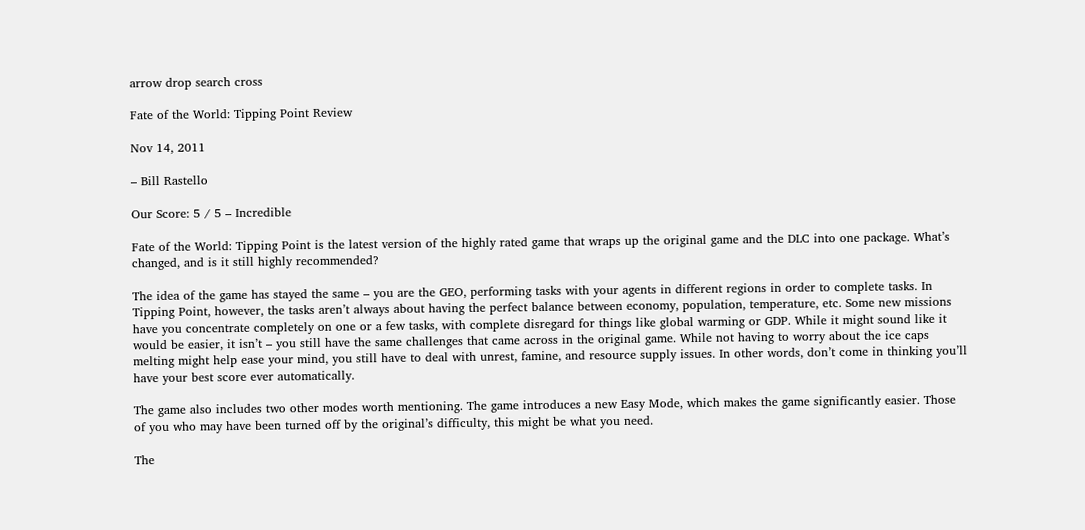arrow drop search cross

Fate of the World: Tipping Point Review

Nov 14, 2011

– Bill Rastello

Our Score: 5 / 5 – Incredible

Fate of the World: Tipping Point is the latest version of the highly rated game that wraps up the original game and the DLC into one package. What’s changed, and is it still highly recommended?

The idea of the game has stayed the same – you are the GEO, performing tasks with your agents in different regions in order to complete tasks. In Tipping Point, however, the tasks aren’t always about having the perfect balance between economy, population, temperature, etc. Some new missions have you concentrate completely on one or a few tasks, with complete disregard for things like global warming or GDP. While it might sound like it would be easier, it isn’t – you still have the same challenges that came across in the original game. While not having to worry about the ice caps melting might help ease your mind, you still have to deal with unrest, famine, and resource supply issues. In other words, don’t come in thinking you’ll have your best score ever automatically.

The game also includes two other modes worth mentioning. The game introduces a new Easy Mode, which makes the game significantly easier. Those of you who may have been turned off by the original’s difficulty, this might be what you need.

The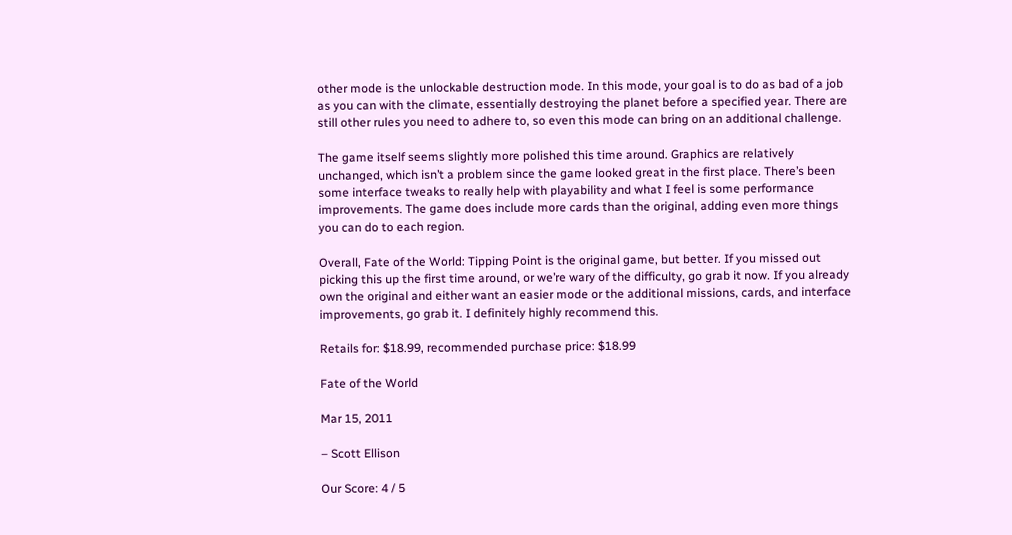other mode is the unlockable destruction mode. In this mode, your goal is to do as bad of a job as you can with the climate, essentially destroying the planet before a specified year. There are still other rules you need to adhere to, so even this mode can bring on an additional challenge.

The game itself seems slightly more polished this time around. Graphics are relatively unchanged, which isn’t a problem since the game looked great in the first place. There’s been some interface tweaks to really help with playability and what I feel is some performance improvements. The game does include more cards than the original, adding even more things you can do to each region.

Overall, Fate of the World: Tipping Point is the original game, but better. If you missed out picking this up the first time around, or we’re wary of the difficulty, go grab it now. If you already own the original and either want an easier mode or the additional missions, cards, and interface improvements, go grab it. I definitely highly recommend this.

Retails for: $18.99, recommended purchase price: $18.99

Fate of the World

Mar 15, 2011

– Scott Ellison

Our Score: 4 / 5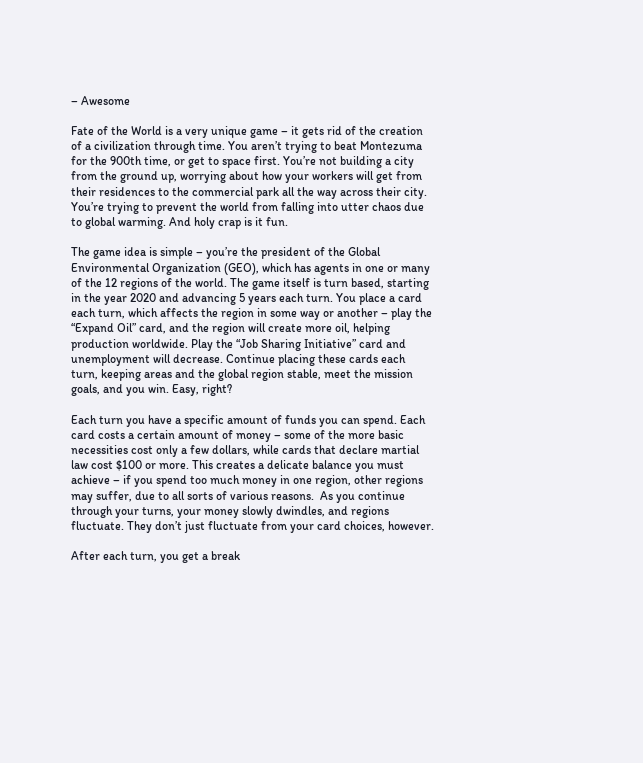– Awesome

Fate of the World is a very unique game – it gets rid of the creation of a civilization through time. You aren’t trying to beat Montezuma for the 900th time, or get to space first. You’re not building a city from the ground up, worrying about how your workers will get from their residences to the commercial park all the way across their city. You’re trying to prevent the world from falling into utter chaos due to global warming. And holy crap is it fun.

The game idea is simple – you’re the president of the Global Environmental Organization (GEO), which has agents in one or many of the 12 regions of the world. The game itself is turn based, starting in the year 2020 and advancing 5 years each turn. You place a card each turn, which affects the region in some way or another – play the “Expand Oil” card, and the region will create more oil, helping production worldwide. Play the “Job Sharing Initiative” card and unemployment will decrease. Continue placing these cards each turn, keeping areas and the global region stable, meet the mission goals, and you win. Easy, right?

Each turn you have a specific amount of funds you can spend. Each card costs a certain amount of money – some of the more basic necessities cost only a few dollars, while cards that declare martial law cost $100 or more. This creates a delicate balance you must achieve – if you spend too much money in one region, other regions may suffer, due to all sorts of various reasons.  As you continue through your turns, your money slowly dwindles, and regions fluctuate. They don’t just fluctuate from your card choices, however.

After each turn, you get a break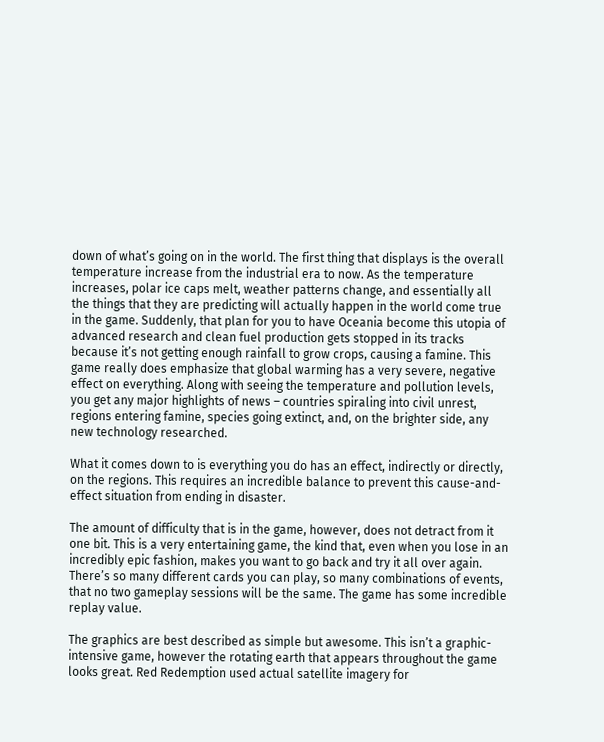down of what’s going on in the world. The first thing that displays is the overall temperature increase from the industrial era to now. As the temperature increases, polar ice caps melt, weather patterns change, and essentially all the things that they are predicting will actually happen in the world come true in the game. Suddenly, that plan for you to have Oceania become this utopia of advanced research and clean fuel production gets stopped in its tracks because it’s not getting enough rainfall to grow crops, causing a famine. This game really does emphasize that global warming has a very severe, negative effect on everything. Along with seeing the temperature and pollution levels, you get any major highlights of news – countries spiraling into civil unrest, regions entering famine, species going extinct, and, on the brighter side, any new technology researched.

What it comes down to is everything you do has an effect, indirectly or directly, on the regions. This requires an incredible balance to prevent this cause-and-effect situation from ending in disaster.

The amount of difficulty that is in the game, however, does not detract from it one bit. This is a very entertaining game, the kind that, even when you lose in an incredibly epic fashion, makes you want to go back and try it all over again. There’s so many different cards you can play, so many combinations of events, that no two gameplay sessions will be the same. The game has some incredible replay value.

The graphics are best described as simple but awesome. This isn’t a graphic-intensive game, however the rotating earth that appears throughout the game looks great. Red Redemption used actual satellite imagery for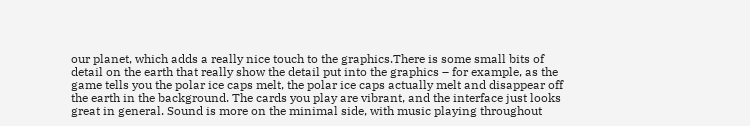our planet, which adds a really nice touch to the graphics.There is some small bits of detail on the earth that really show the detail put into the graphics – for example, as the game tells you the polar ice caps melt, the polar ice caps actually melt and disappear off the earth in the background. The cards you play are vibrant, and the interface just looks great in general. Sound is more on the minimal side, with music playing throughout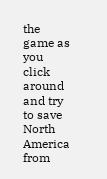the game as you click around and try to save North America from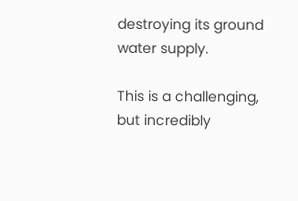destroying its ground water supply.

This is a challenging, but incredibly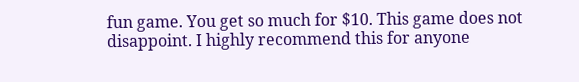fun game. You get so much for $10. This game does not disappoint. I highly recommend this for anyone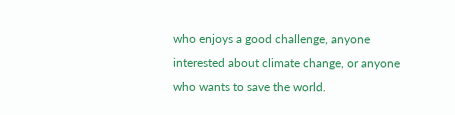who enjoys a good challenge, anyone interested about climate change, or anyone who wants to save the world.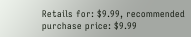Retails for: $9.99, recommended purchase price: $9.99